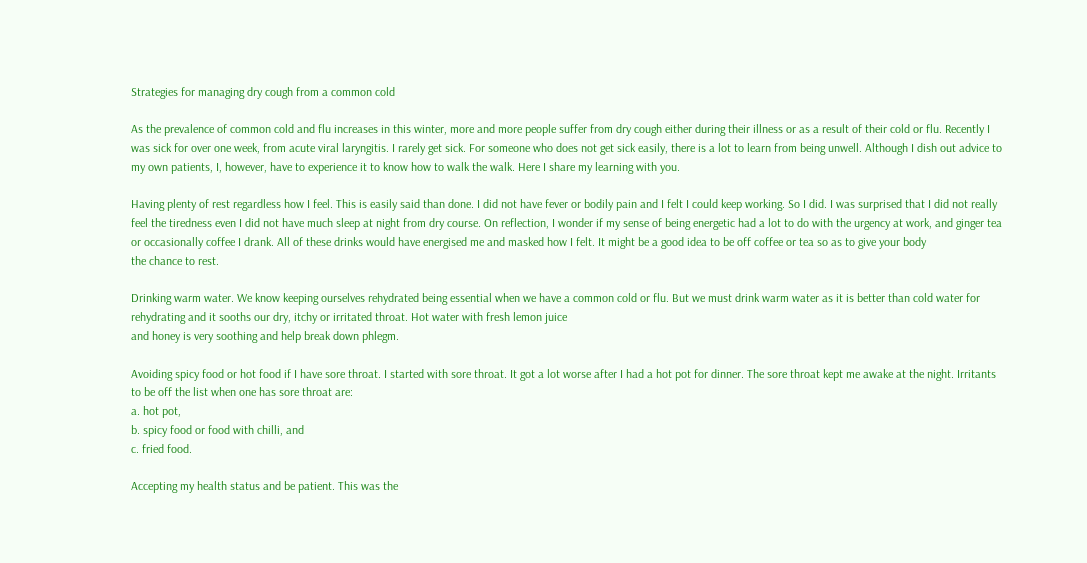Strategies for managing dry cough from a common cold

As the prevalence of common cold and flu increases in this winter, more and more people suffer from dry cough either during their illness or as a result of their cold or flu. Recently I was sick for over one week, from acute viral laryngitis. I rarely get sick. For someone who does not get sick easily, there is a lot to learn from being unwell. Although I dish out advice to my own patients, I, however, have to experience it to know how to walk the walk. Here I share my learning with you.

Having plenty of rest regardless how I feel. This is easily said than done. I did not have fever or bodily pain and I felt I could keep working. So I did. I was surprised that I did not really feel the tiredness even I did not have much sleep at night from dry course. On reflection, I wonder if my sense of being energetic had a lot to do with the urgency at work, and ginger tea or occasionally coffee I drank. All of these drinks would have energised me and masked how I felt. It might be a good idea to be off coffee or tea so as to give your body
the chance to rest.

Drinking warm water. We know keeping ourselves rehydrated being essential when we have a common cold or flu. But we must drink warm water as it is better than cold water for rehydrating and it sooths our dry, itchy or irritated throat. Hot water with fresh lemon juice
and honey is very soothing and help break down phlegm.

Avoiding spicy food or hot food if I have sore throat. I started with sore throat. It got a lot worse after I had a hot pot for dinner. The sore throat kept me awake at the night. Irritants to be off the list when one has sore throat are:
a. hot pot,
b. spicy food or food with chilli, and
c. fried food.

Accepting my health status and be patient. This was the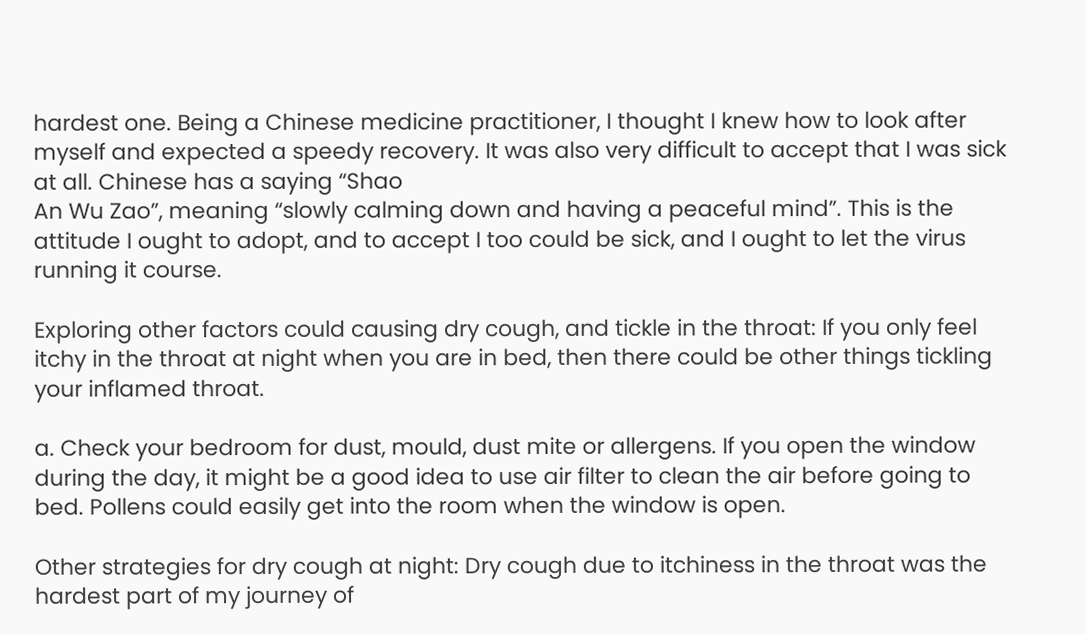hardest one. Being a Chinese medicine practitioner, I thought I knew how to look after myself and expected a speedy recovery. It was also very difficult to accept that I was sick at all. Chinese has a saying “Shao
An Wu Zao”, meaning “slowly calming down and having a peaceful mind”. This is the attitude I ought to adopt, and to accept I too could be sick, and I ought to let the virus running it course.

Exploring other factors could causing dry cough, and tickle in the throat: If you only feel itchy in the throat at night when you are in bed, then there could be other things tickling your inflamed throat.

a. Check your bedroom for dust, mould, dust mite or allergens. If you open the window during the day, it might be a good idea to use air filter to clean the air before going to bed. Pollens could easily get into the room when the window is open.

Other strategies for dry cough at night: Dry cough due to itchiness in the throat was the hardest part of my journey of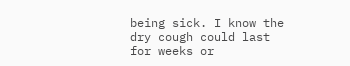being sick. I know the dry cough could last for weeks or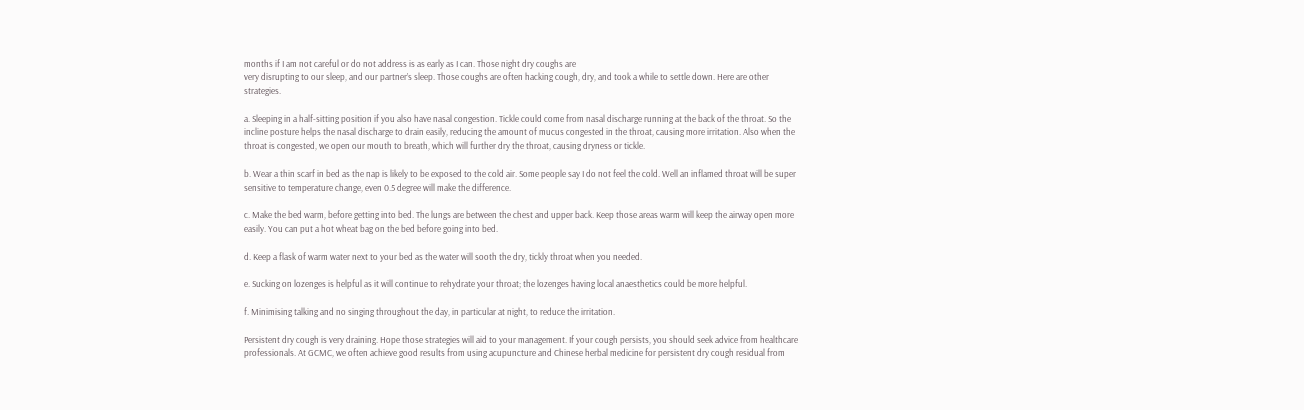months if I am not careful or do not address is as early as I can. Those night dry coughs are
very disrupting to our sleep, and our partner’s sleep. Those coughs are often hacking cough, dry, and took a while to settle down. Here are other strategies.

a. Sleeping in a half-sitting position if you also have nasal congestion. Tickle could come from nasal discharge running at the back of the throat. So the incline posture helps the nasal discharge to drain easily, reducing the amount of mucus congested in the throat, causing more irritation. Also when the throat is congested, we open our mouth to breath, which will further dry the throat, causing dryness or tickle.

b. Wear a thin scarf in bed as the nap is likely to be exposed to the cold air. Some people say I do not feel the cold. Well an inflamed throat will be super sensitive to temperature change, even 0.5 degree will make the difference.

c. Make the bed warm, before getting into bed. The lungs are between the chest and upper back. Keep those areas warm will keep the airway open more easily. You can put a hot wheat bag on the bed before going into bed.

d. Keep a flask of warm water next to your bed as the water will sooth the dry, tickly throat when you needed.

e. Sucking on lozenges is helpful as it will continue to rehydrate your throat; the lozenges having local anaesthetics could be more helpful.

f. Minimising talking and no singing throughout the day, in particular at night, to reduce the irritation.

Persistent dry cough is very draining. Hope those strategies will aid to your management. If your cough persists, you should seek advice from healthcare professionals. At GCMC, we often achieve good results from using acupuncture and Chinese herbal medicine for persistent dry cough residual from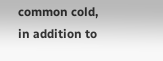common cold, in addition to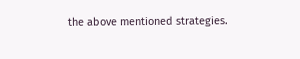the above mentioned strategies.